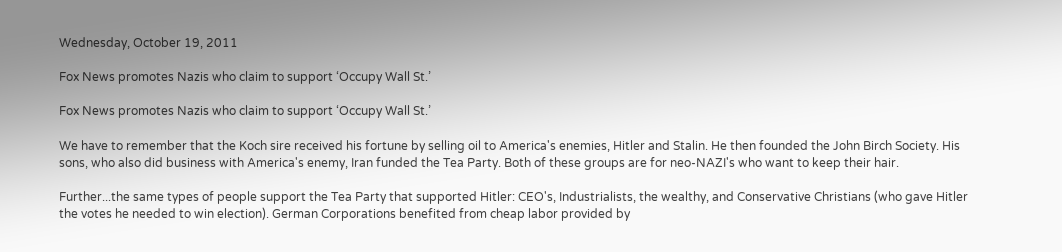Wednesday, October 19, 2011

Fox News promotes Nazis who claim to support ‘Occupy Wall St.’

Fox News promotes Nazis who claim to support ‘Occupy Wall St.’

We have to remember that the Koch sire received his fortune by selling oil to America's enemies, Hitler and Stalin. He then founded the John Birch Society. His sons, who also did business with America's enemy, Iran funded the Tea Party. Both of these groups are for neo-NAZI's who want to keep their hair.

Further...the same types of people support the Tea Party that supported Hitler: CEO's, Industrialists, the wealthy, and Conservative Christians (who gave Hitler the votes he needed to win election). German Corporations benefited from cheap labor provided by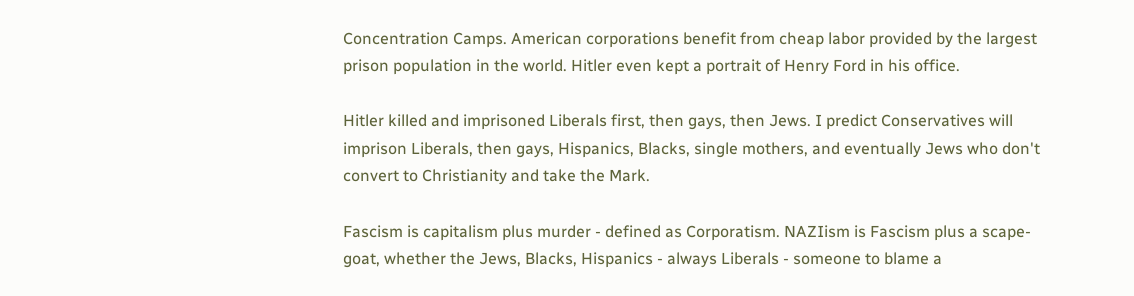Concentration Camps. American corporations benefit from cheap labor provided by the largest prison population in the world. Hitler even kept a portrait of Henry Ford in his office.

Hitler killed and imprisoned Liberals first, then gays, then Jews. I predict Conservatives will imprison Liberals, then gays, Hispanics, Blacks, single mothers, and eventually Jews who don't convert to Christianity and take the Mark.

Fascism is capitalism plus murder - defined as Corporatism. NAZIism is Fascism plus a scape-goat, whether the Jews, Blacks, Hispanics - always Liberals - someone to blame a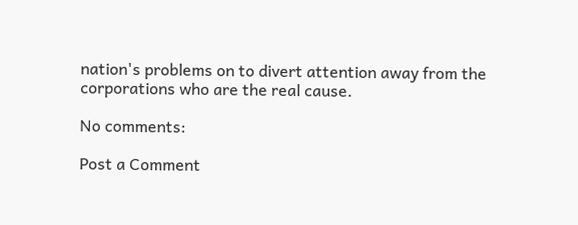nation's problems on to divert attention away from the corporations who are the real cause.

No comments:

Post a Comment